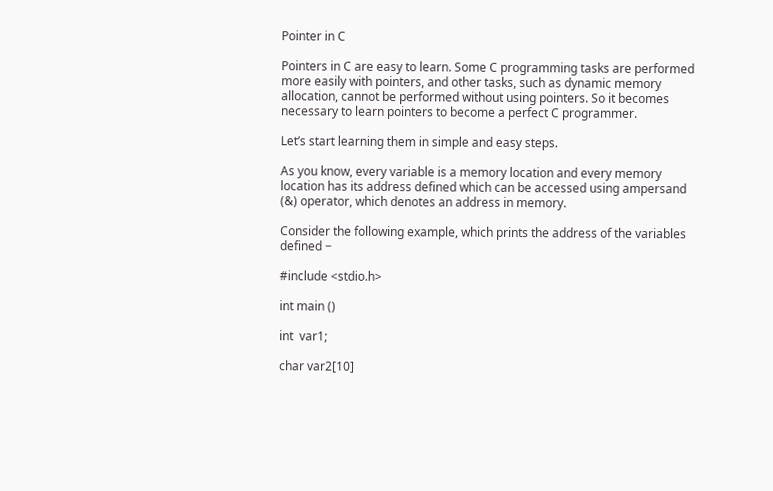Pointer in C

Pointers in C are easy to learn. Some C programming tasks are performed more easily with pointers, and other tasks, such as dynamic memory allocation, cannot be performed without using pointers. So it becomes necessary to learn pointers to become a perfect C programmer.

Let’s start learning them in simple and easy steps.

As you know, every variable is a memory location and every memory location has its address defined which can be accessed using ampersand (&) operator, which denotes an address in memory.

Consider the following example, which prints the address of the variables defined −

#include <stdio.h>

int main ()

int  var1;

char var2[10]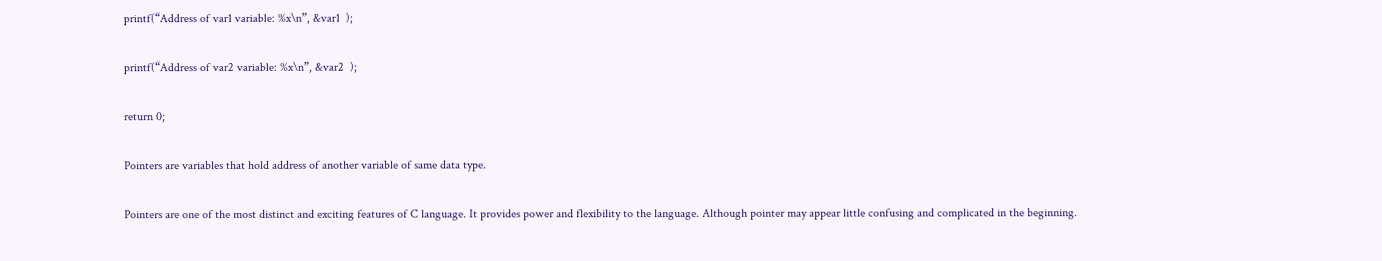printf(“Address of var1 variable: %x\n”, &var1  );

printf(“Address of var2 variable: %x\n”, &var2  );

return 0;

Pointers are variables that hold address of another variable of same data type.

Pointers are one of the most distinct and exciting features of C language. It provides power and flexibility to the language. Although pointer may appear little confusing and complicated in the beginning.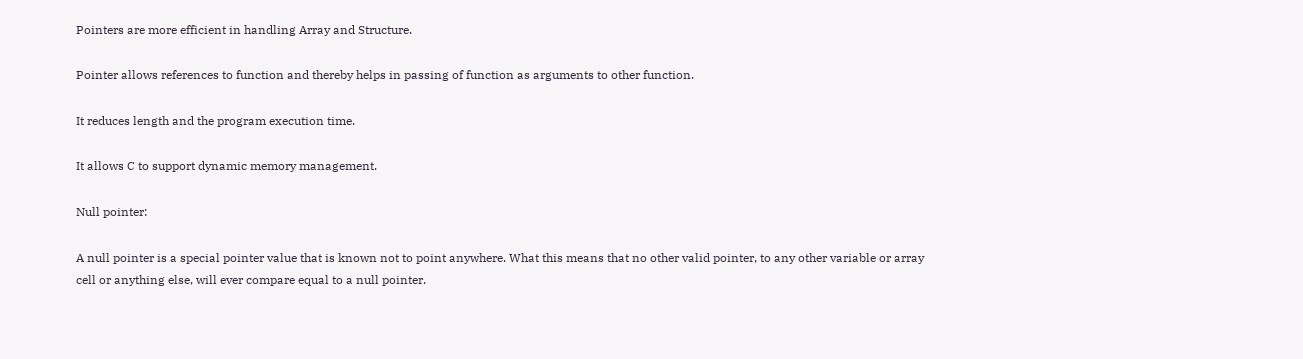Pointers are more efficient in handling Array and Structure.

Pointer allows references to function and thereby helps in passing of function as arguments to other function.

It reduces length and the program execution time.

It allows C to support dynamic memory management.

Null pointer:

A null pointer is a special pointer value that is known not to point anywhere. What this means that no other valid pointer, to any other variable or array cell or anything else, will ever compare equal to a null pointer.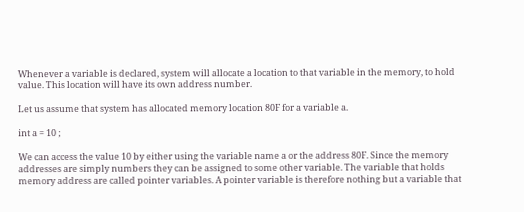Whenever a variable is declared, system will allocate a location to that variable in the memory, to hold value. This location will have its own address number.

Let us assume that system has allocated memory location 80F for a variable a.

int a = 10 ;

We can access the value 10 by either using the variable name a or the address 80F. Since the memory addresses are simply numbers they can be assigned to some other variable. The variable that holds memory address are called pointer variables. A pointer variable is therefore nothing but a variable that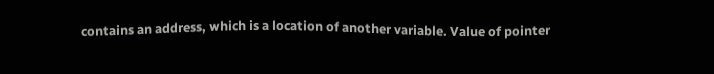contains an address, which is a location of another variable. Value of pointer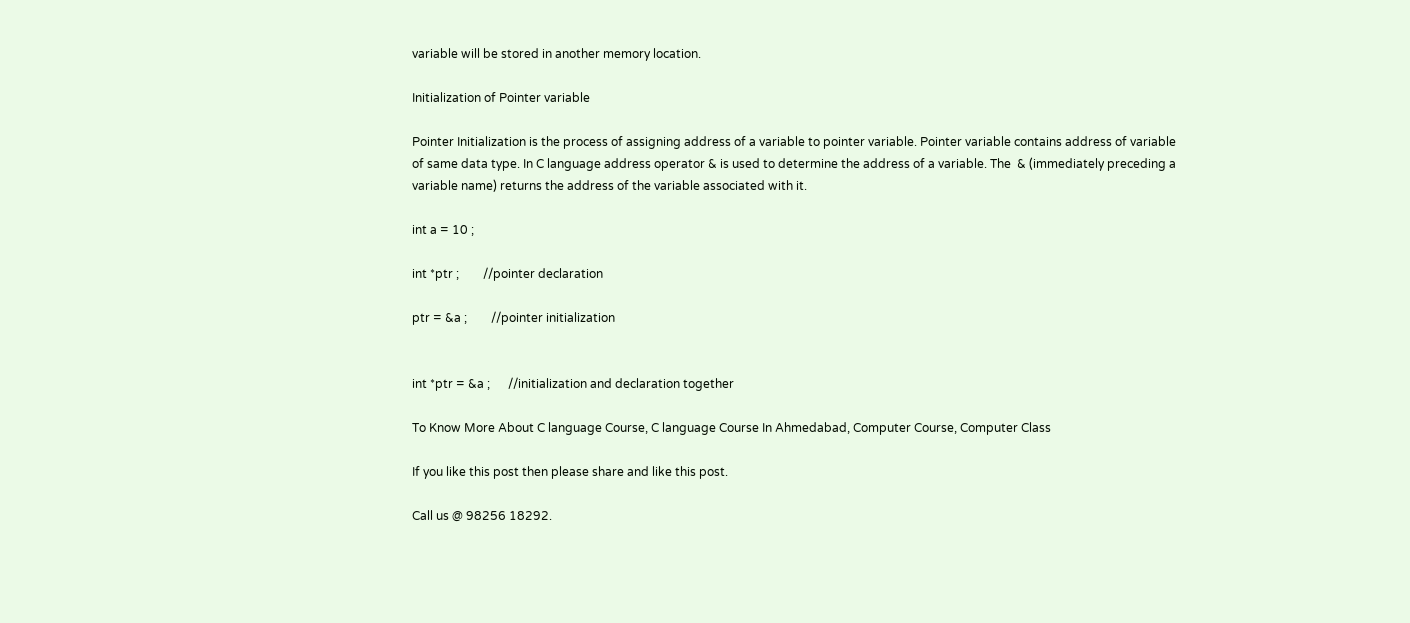variable will be stored in another memory location.

Initialization of Pointer variable

Pointer Initialization is the process of assigning address of a variable to pointer variable. Pointer variable contains address of variable of same data type. In C language address operator & is used to determine the address of a variable. The  & (immediately preceding a variable name) returns the address of the variable associated with it.

int a = 10 ;

int *ptr ;        //pointer declaration

ptr = &a ;        //pointer initialization


int *ptr = &a ;      //initialization and declaration together

To Know More About C language Course, C language Course In Ahmedabad, Computer Course, Computer Class

If you like this post then please share and like this post.

Call us @ 98256 18292.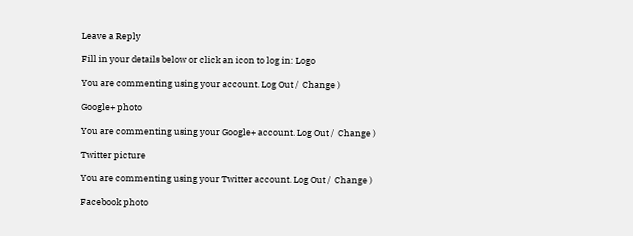Leave a Reply

Fill in your details below or click an icon to log in: Logo

You are commenting using your account. Log Out /  Change )

Google+ photo

You are commenting using your Google+ account. Log Out /  Change )

Twitter picture

You are commenting using your Twitter account. Log Out /  Change )

Facebook photo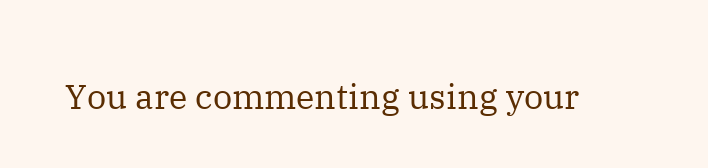You are commenting using your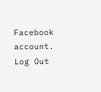Facebook account. Log Out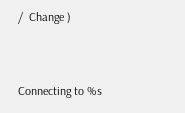/  Change )


Connecting to %s